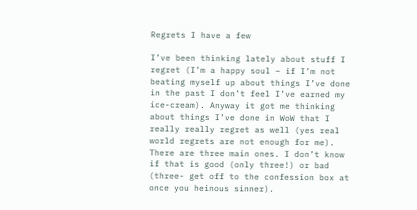Regrets I have a few

I’ve been thinking lately about stuff I regret (I’m a happy soul – if I’m not beating myself up about things I’ve done in the past I don’t feel I’ve earned my ice-cream). Anyway it got me thinking about things I’ve done in WoW that I really really regret as well (yes real world regrets are not enough for me). There are three main ones. I don’t know if that is good (only three!) or bad (three- get off to the confession box at once you heinous sinner).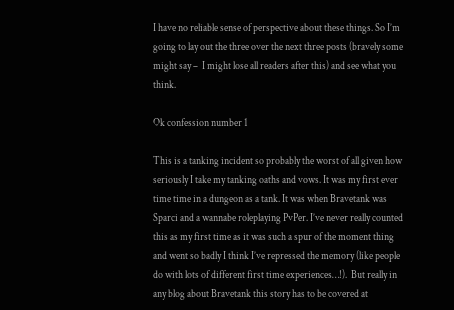I have no reliable sense of perspective about these things. So I’m going to lay out the three over the next three posts (bravely some might say –  I might lose all readers after this) and see what you think.

Ok confession number 1

This is a tanking incident so probably the worst of all given how seriously I take my tanking oaths and vows. It was my first ever time time in a dungeon as a tank. It was when Bravetank was Sparci and a wannabe roleplaying PvPer. I’ve never really counted this as my first time as it was such a spur of the moment thing and went so badly I think I’ve repressed the memory (like people do with lots of different first time experiences…!).  But really in any blog about Bravetank this story has to be covered at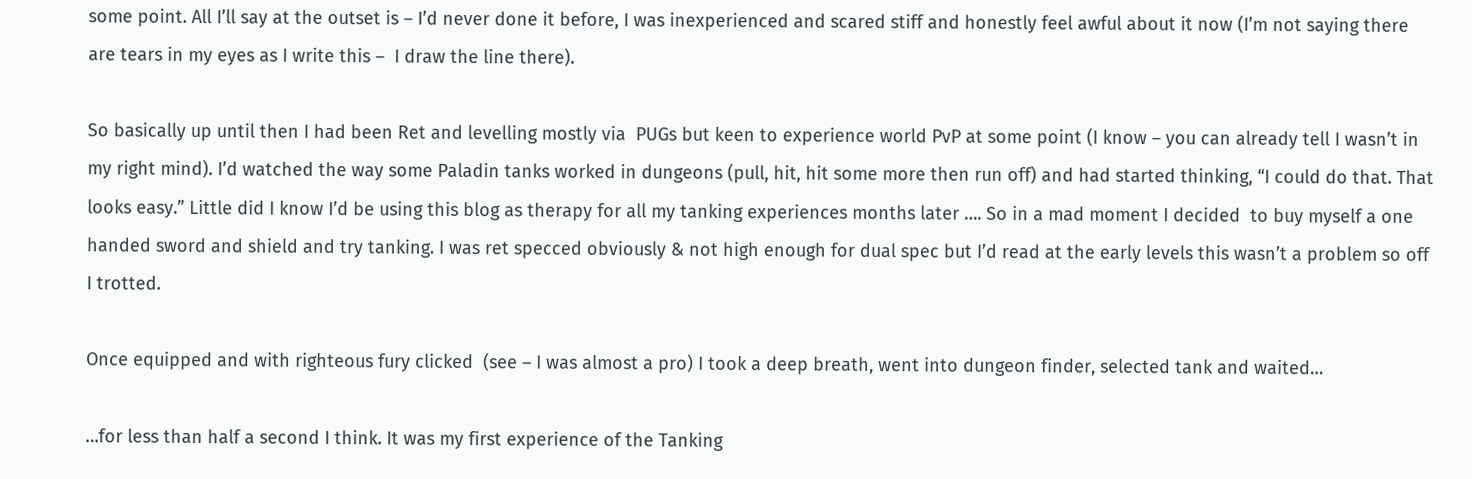some point. All I’ll say at the outset is – I’d never done it before, I was inexperienced and scared stiff and honestly feel awful about it now (I’m not saying there are tears in my eyes as I write this –  I draw the line there).

So basically up until then I had been Ret and levelling mostly via  PUGs but keen to experience world PvP at some point (I know – you can already tell I wasn’t in my right mind). I’d watched the way some Paladin tanks worked in dungeons (pull, hit, hit some more then run off) and had started thinking, “I could do that. That looks easy.” Little did I know I’d be using this blog as therapy for all my tanking experiences months later …. So in a mad moment I decided  to buy myself a one handed sword and shield and try tanking. I was ret specced obviously & not high enough for dual spec but I’d read at the early levels this wasn’t a problem so off I trotted.

Once equipped and with righteous fury clicked  (see – I was almost a pro) I took a deep breath, went into dungeon finder, selected tank and waited…

…for less than half a second I think. It was my first experience of the Tanking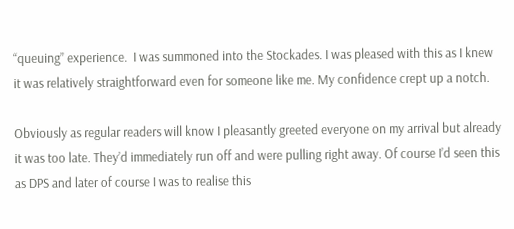“queuing” experience.  I was summoned into the Stockades. I was pleased with this as I knew it was relatively straightforward even for someone like me. My confidence crept up a notch.

Obviously as regular readers will know I pleasantly greeted everyone on my arrival but already it was too late. They’d immediately run off and were pulling right away. Of course I’d seen this as DPS and later of course I was to realise this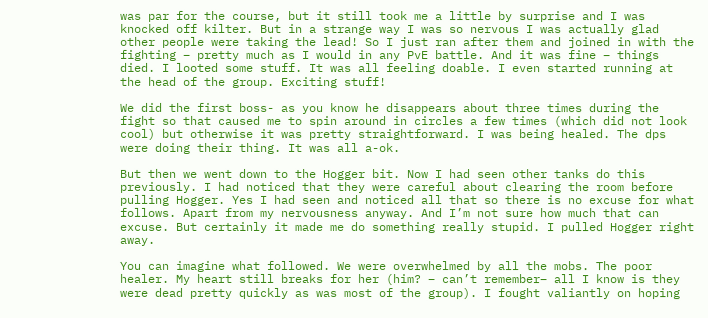was par for the course, but it still took me a little by surprise and I was knocked off kilter. But in a strange way I was so nervous I was actually glad other people were taking the lead! So I just ran after them and joined in with the fighting – pretty much as I would in any PvE battle. And it was fine – things died. I looted some stuff. It was all feeling doable. I even started running at the head of the group. Exciting stuff!

We did the first boss- as you know he disappears about three times during the fight so that caused me to spin around in circles a few times (which did not look cool) but otherwise it was pretty straightforward. I was being healed. The dps were doing their thing. It was all a-ok.

But then we went down to the Hogger bit. Now I had seen other tanks do this previously. I had noticed that they were careful about clearing the room before pulling Hogger. Yes I had seen and noticed all that so there is no excuse for what follows. Apart from my nervousness anyway. And I’m not sure how much that can excuse. But certainly it made me do something really stupid. I pulled Hogger right away.

You can imagine what followed. We were overwhelmed by all the mobs. The poor healer. My heart still breaks for her (him? – can’t remember– all I know is they were dead pretty quickly as was most of the group). I fought valiantly on hoping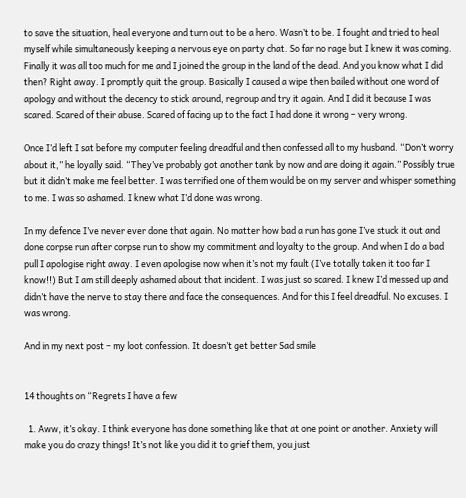to save the situation, heal everyone and turn out to be a hero. Wasn’t to be. I fought and tried to heal myself while simultaneously keeping a nervous eye on party chat. So far no rage but I knew it was coming. Finally it was all too much for me and I joined the group in the land of the dead. And you know what I did then? Right away. I promptly quit the group. Basically I caused a wipe then bailed without one word of apology and without the decency to stick around, regroup and try it again. And I did it because I was scared. Scared of their abuse. Scared of facing up to the fact I had done it wrong – very wrong.

Once I’d left I sat before my computer feeling dreadful and then confessed all to my husband. “Don’t worry about it,” he loyally said. “They’ve probably got another tank by now and are doing it again.” Possibly true but it didn’t make me feel better. I was terrified one of them would be on my server and whisper something to me. I was so ashamed. I knew what I’d done was wrong.

In my defence I’ve never ever done that again. No matter how bad a run has gone I’ve stuck it out and done corpse run after corpse run to show my commitment and loyalty to the group. And when I do a bad pull I apologise right away. I even apologise now when it’s not my fault (I’ve totally taken it too far I know!!) But I am still deeply ashamed about that incident. I was just so scared. I knew I’d messed up and didn’t have the nerve to stay there and face the consequences. And for this I feel dreadful. No excuses. I was wrong.

And in my next post – my loot confession. It doesn’t get better Sad smile


14 thoughts on “Regrets I have a few

  1. Aww, it’s okay. I think everyone has done something like that at one point or another. Anxiety will make you do crazy things! It’s not like you did it to grief them, you just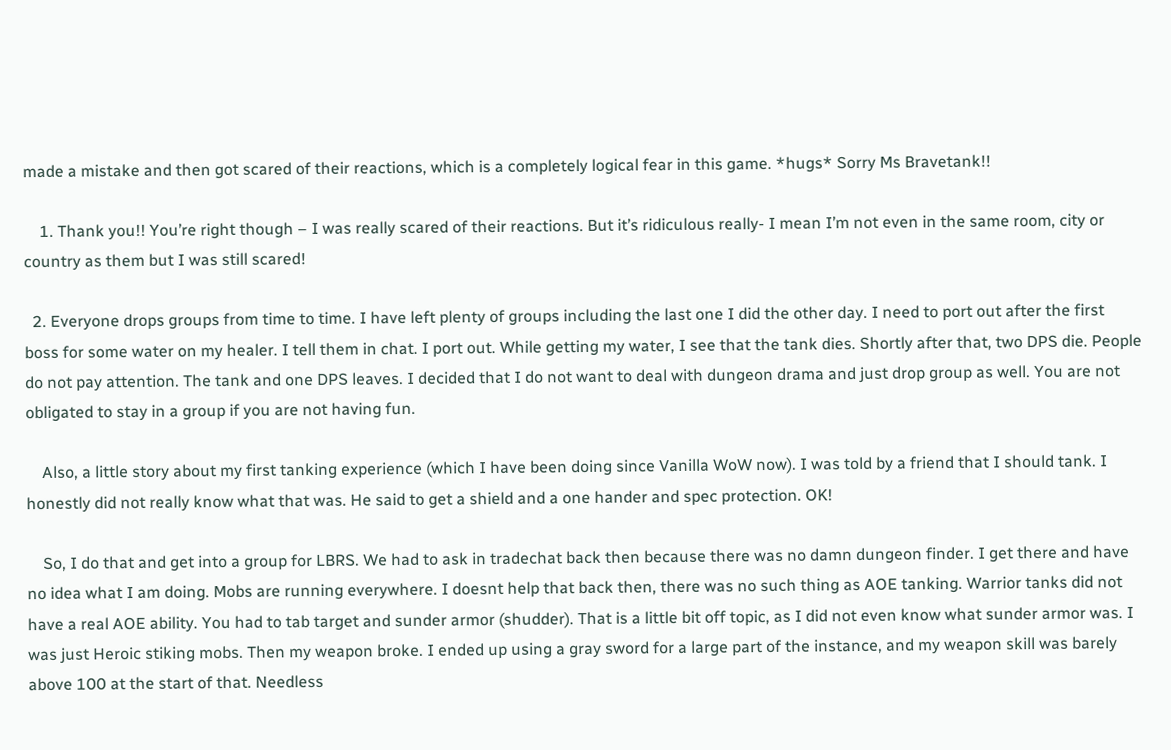made a mistake and then got scared of their reactions, which is a completely logical fear in this game. *hugs* Sorry Ms Bravetank!!

    1. Thank you!! You’re right though – I was really scared of their reactions. But it’s ridiculous really- I mean I’m not even in the same room, city or country as them but I was still scared!

  2. Everyone drops groups from time to time. I have left plenty of groups including the last one I did the other day. I need to port out after the first boss for some water on my healer. I tell them in chat. I port out. While getting my water, I see that the tank dies. Shortly after that, two DPS die. People do not pay attention. The tank and one DPS leaves. I decided that I do not want to deal with dungeon drama and just drop group as well. You are not obligated to stay in a group if you are not having fun.

    Also, a little story about my first tanking experience (which I have been doing since Vanilla WoW now). I was told by a friend that I should tank. I honestly did not really know what that was. He said to get a shield and a one hander and spec protection. OK!

    So, I do that and get into a group for LBRS. We had to ask in tradechat back then because there was no damn dungeon finder. I get there and have no idea what I am doing. Mobs are running everywhere. I doesnt help that back then, there was no such thing as AOE tanking. Warrior tanks did not have a real AOE ability. You had to tab target and sunder armor (shudder). That is a little bit off topic, as I did not even know what sunder armor was. I was just Heroic stiking mobs. Then my weapon broke. I ended up using a gray sword for a large part of the instance, and my weapon skill was barely above 100 at the start of that. Needless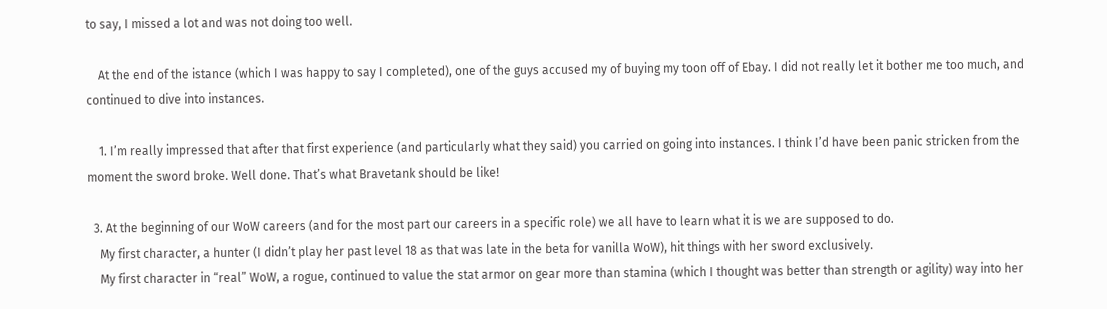to say, I missed a lot and was not doing too well.

    At the end of the istance (which I was happy to say I completed), one of the guys accused my of buying my toon off of Ebay. I did not really let it bother me too much, and continued to dive into instances.

    1. I’m really impressed that after that first experience (and particularly what they said) you carried on going into instances. I think I’d have been panic stricken from the moment the sword broke. Well done. That’s what Bravetank should be like!

  3. At the beginning of our WoW careers (and for the most part our careers in a specific role) we all have to learn what it is we are supposed to do.
    My first character, a hunter (I didn’t play her past level 18 as that was late in the beta for vanilla WoW), hit things with her sword exclusively.
    My first character in “real” WoW, a rogue, continued to value the stat armor on gear more than stamina (which I thought was better than strength or agility) way into her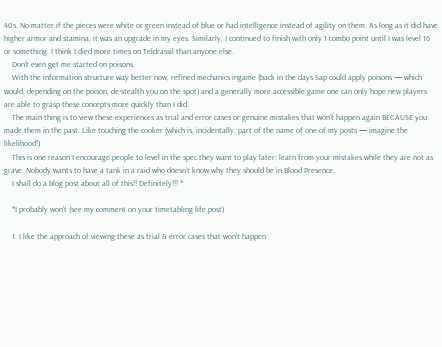40s. No matter if the pieces were white or green instead of blue or had intelligence instead of agility on them. As long as it did have higher armor and stamina, it was an upgrade in my eyes. Similarly, I continued to finish with only 1 combo point until I was level 16 or something. I think I died more times on Teldrassil than anyone else.
    Don’t even get me started on poisons.
    With the information structure way better now, refined mechanics ingame (back in the days Sap could apply poisons — which would, depending on the poison, de-stealth you on the spot) and a generally more accessible game one can only hope new players are able to grasp these concepts more quickly than I did.
    The main thing is to view these experiences as trial and error cases or genuine mistakes that won’t happen again BECAUSE you made them in the past. Like touching the cooker (which is, incidentally, part of the name of one of my posts — imagine the likelihood!)
    This is one reason I encourage people to level in the spec they want to play later: learn from your mistakes while they are not as grave. Nobody wants to have a tank in a raid who doesn’t know why they should be in Blood Presence.
    I shall do a blog post about all of this!! Definitely!!! *

    *I probably won’t (see my comment on your timetabling life post)

    1. I like the approach of viewing these as trial & error cases that won’t happen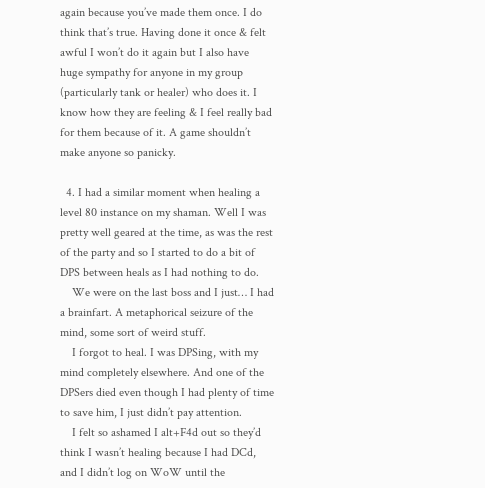again because you’ve made them once. I do think that’s true. Having done it once & felt awful I won’t do it again but I also have huge sympathy for anyone in my group (particularly tank or healer) who does it. I know how they are feeling & I feel really bad for them because of it. A game shouldn’t make anyone so panicky.

  4. I had a similar moment when healing a level 80 instance on my shaman. Well I was pretty well geared at the time, as was the rest of the party and so I started to do a bit of DPS between heals as I had nothing to do.
    We were on the last boss and I just… I had a brainfart. A metaphorical seizure of the mind, some sort of weird stuff.
    I forgot to heal. I was DPSing, with my mind completely elsewhere. And one of the DPSers died even though I had plenty of time to save him, I just didn’t pay attention.
    I felt so ashamed I alt+F4d out so they’d think I wasn’t healing because I had DCd, and I didn’t log on WoW until the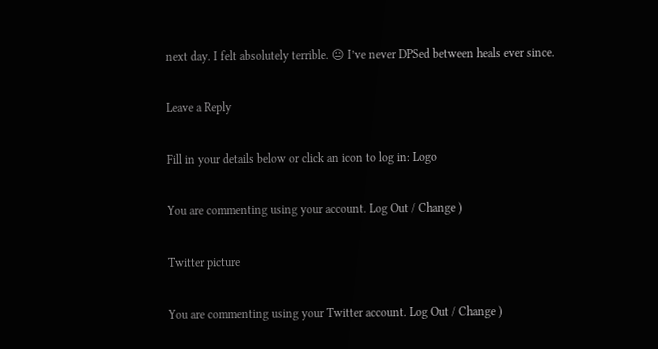next day. I felt absolutely terrible. 😐 I’ve never DPSed between heals ever since.

Leave a Reply

Fill in your details below or click an icon to log in: Logo

You are commenting using your account. Log Out / Change )

Twitter picture

You are commenting using your Twitter account. Log Out / Change )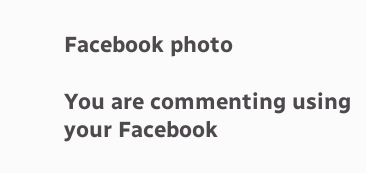Facebook photo

You are commenting using your Facebook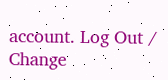account. Log Out / Change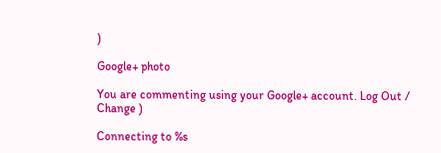)

Google+ photo

You are commenting using your Google+ account. Log Out / Change )

Connecting to %s